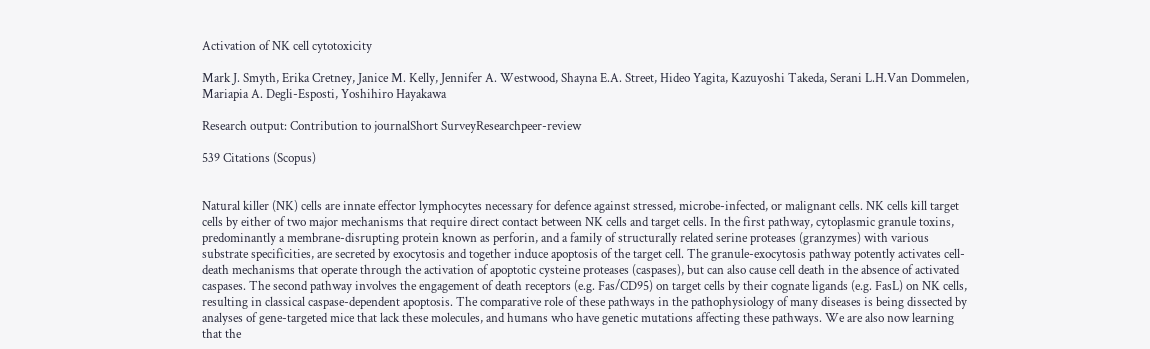Activation of NK cell cytotoxicity

Mark J. Smyth, Erika Cretney, Janice M. Kelly, Jennifer A. Westwood, Shayna E.A. Street, Hideo Yagita, Kazuyoshi Takeda, Serani L.H.Van Dommelen, Mariapia A. Degli-Esposti, Yoshihiro Hayakawa

Research output: Contribution to journalShort SurveyResearchpeer-review

539 Citations (Scopus)


Natural killer (NK) cells are innate effector lymphocytes necessary for defence against stressed, microbe-infected, or malignant cells. NK cells kill target cells by either of two major mechanisms that require direct contact between NK cells and target cells. In the first pathway, cytoplasmic granule toxins, predominantly a membrane-disrupting protein known as perforin, and a family of structurally related serine proteases (granzymes) with various substrate specificities, are secreted by exocytosis and together induce apoptosis of the target cell. The granule-exocytosis pathway potently activates cell-death mechanisms that operate through the activation of apoptotic cysteine proteases (caspases), but can also cause cell death in the absence of activated caspases. The second pathway involves the engagement of death receptors (e.g. Fas/CD95) on target cells by their cognate ligands (e.g. FasL) on NK cells, resulting in classical caspase-dependent apoptosis. The comparative role of these pathways in the pathophysiology of many diseases is being dissected by analyses of gene-targeted mice that lack these molecules, and humans who have genetic mutations affecting these pathways. We are also now learning that the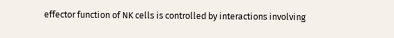effector function of NK cells is controlled by interactions involving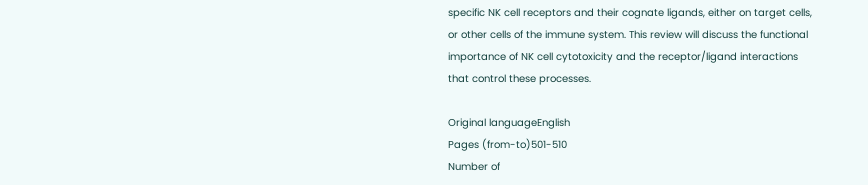specific NK cell receptors and their cognate ligands, either on target cells, or other cells of the immune system. This review will discuss the functional importance of NK cell cytotoxicity and the receptor/ligand interactions that control these processes.

Original languageEnglish
Pages (from-to)501-510
Number of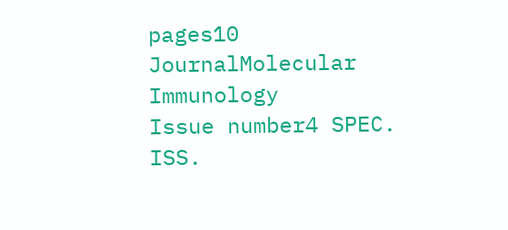pages10
JournalMolecular Immunology
Issue number4 SPEC. ISS.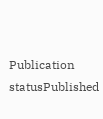Publication statusPublished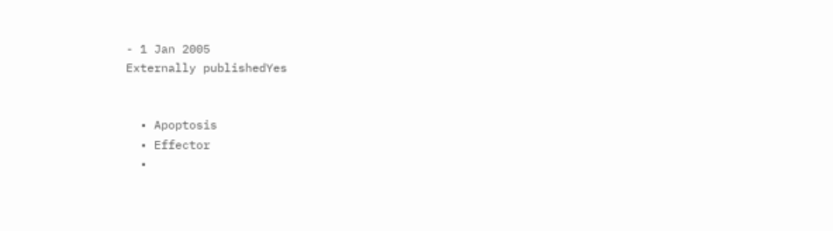- 1 Jan 2005
Externally publishedYes


  • Apoptosis
  • Effector
  •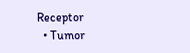Receptor
  • Tumor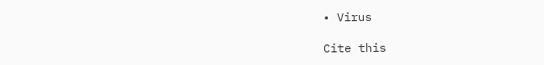• Virus

Cite this